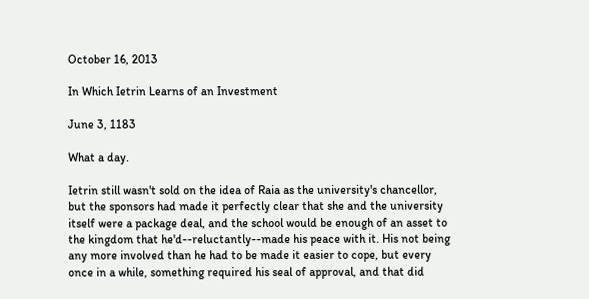October 16, 2013

In Which Ietrin Learns of an Investment

June 3, 1183

What a day.

Ietrin still wasn't sold on the idea of Raia as the university's chancellor, but the sponsors had made it perfectly clear that she and the university itself were a package deal, and the school would be enough of an asset to the kingdom that he'd--reluctantly--made his peace with it. His not being any more involved than he had to be made it easier to cope, but every once in a while, something required his seal of approval, and that did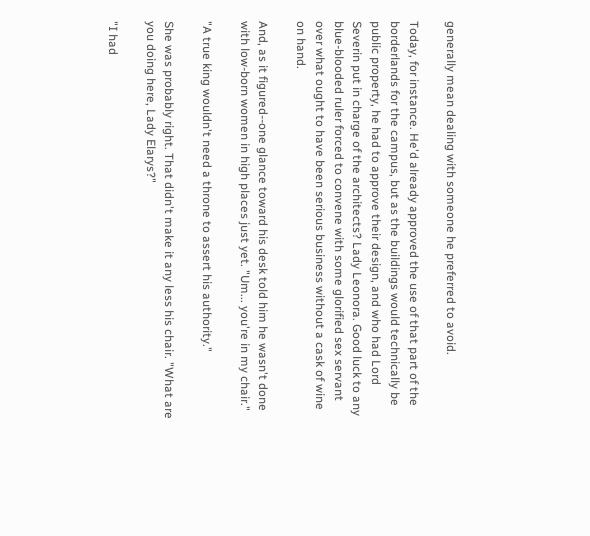generally mean dealing with someone he preferred to avoid.

Today, for instance. He'd already approved the use of that part of the borderlands for the campus, but as the buildings would technically be public property, he had to approve their design, and who had Lord Severin put in charge of the architects? Lady Leonora. Good luck to any blue-blooded ruler forced to convene with some glorified sex servant over what ought to have been serious business without a cask of wine on hand.

And, as it figured--one glance toward his desk told him he wasn't done with low-born women in high places just yet. "Um... you're in my chair."

"A true king wouldn't need a throne to assert his authority."

She was probably right. That didn't make it any less his chair. "What are you doing here, Lady Elarys?"

"I had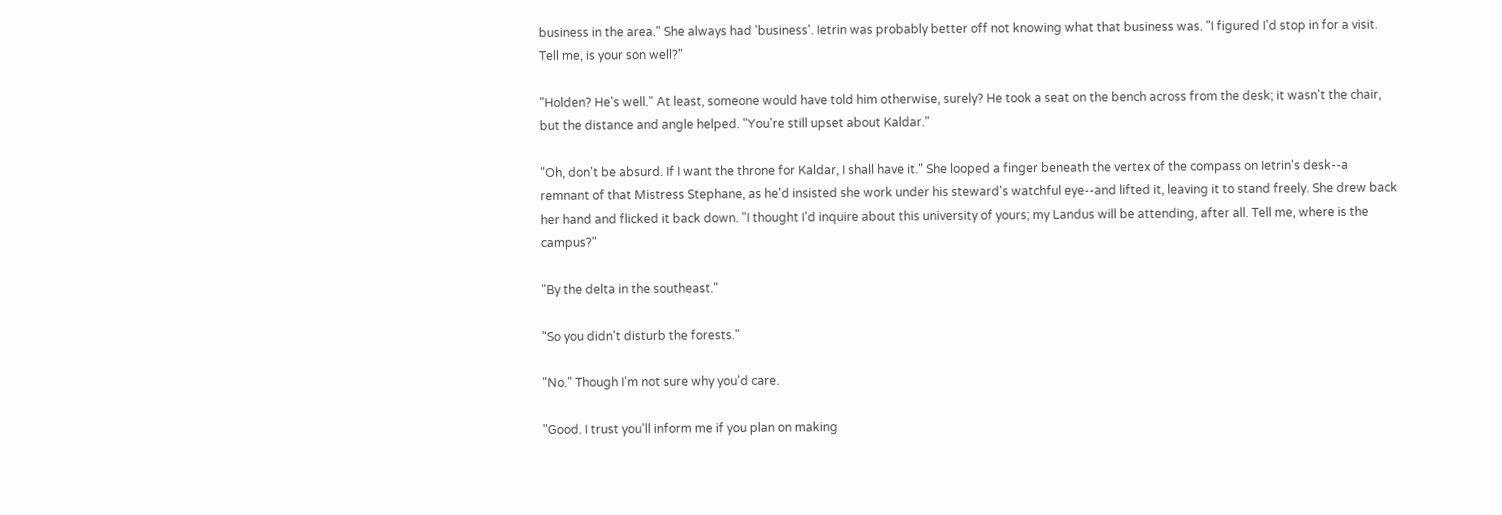business in the area." She always had 'business'. Ietrin was probably better off not knowing what that business was. "I figured I'd stop in for a visit. Tell me, is your son well?"

"Holden? He's well." At least, someone would have told him otherwise, surely? He took a seat on the bench across from the desk; it wasn't the chair, but the distance and angle helped. "You're still upset about Kaldar."

"Oh, don't be absurd. If I want the throne for Kaldar, I shall have it." She looped a finger beneath the vertex of the compass on Ietrin's desk--a remnant of that Mistress Stephane, as he'd insisted she work under his steward's watchful eye--and lifted it, leaving it to stand freely. She drew back her hand and flicked it back down. "I thought I'd inquire about this university of yours; my Landus will be attending, after all. Tell me, where is the campus?"

"By the delta in the southeast."

"So you didn't disturb the forests."

"No." Though I'm not sure why you'd care.

"Good. I trust you'll inform me if you plan on making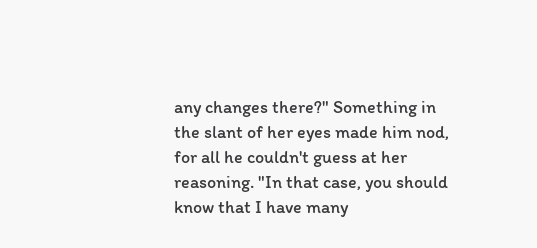any changes there?" Something in the slant of her eyes made him nod, for all he couldn't guess at her reasoning. "In that case, you should know that I have many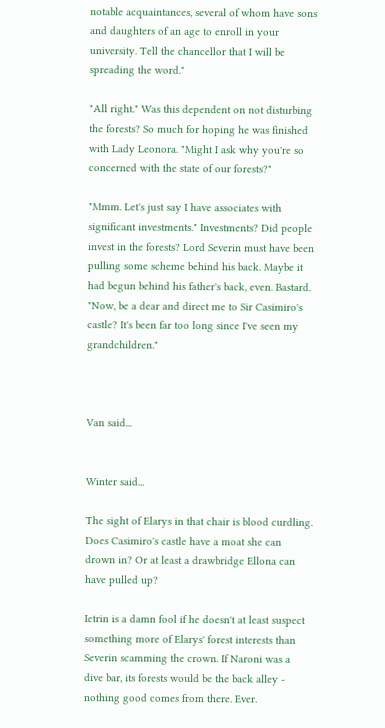notable acquaintances, several of whom have sons and daughters of an age to enroll in your university. Tell the chancellor that I will be spreading the word."

"All right." Was this dependent on not disturbing the forests? So much for hoping he was finished with Lady Leonora. "Might I ask why you're so concerned with the state of our forests?"

"Mmm. Let's just say I have associates with significant investments." Investments? Did people invest in the forests? Lord Severin must have been pulling some scheme behind his back. Maybe it had begun behind his father's back, even. Bastard. "Now, be a dear and direct me to Sir Casimiro's castle? It's been far too long since I've seen my grandchildren."



Van said...


Winter said...

The sight of Elarys in that chair is blood curdling. Does Casimiro's castle have a moat she can drown in? Or at least a drawbridge Ellona can have pulled up?

Ietrin is a damn fool if he doesn't at least suspect something more of Elarys' forest interests than Severin scamming the crown. If Naroni was a dive bar, its forests would be the back alley - nothing good comes from there. Ever.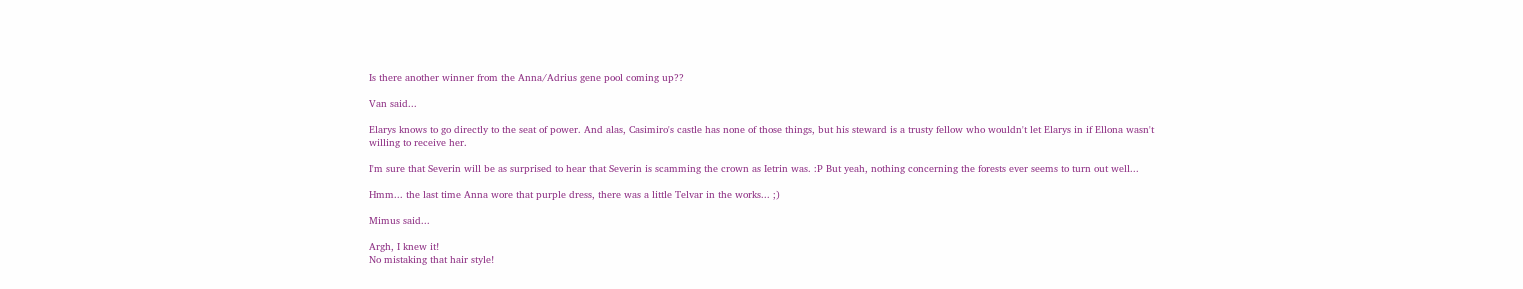Is there another winner from the Anna/Adrius gene pool coming up??

Van said...

Elarys knows to go directly to the seat of power. And alas, Casimiro's castle has none of those things, but his steward is a trusty fellow who wouldn't let Elarys in if Ellona wasn't willing to receive her.

I'm sure that Severin will be as surprised to hear that Severin is scamming the crown as Ietrin was. :P But yeah, nothing concerning the forests ever seems to turn out well...

Hmm... the last time Anna wore that purple dress, there was a little Telvar in the works... ;)

Mimus said...

Argh, I knew it!
No mistaking that hair style!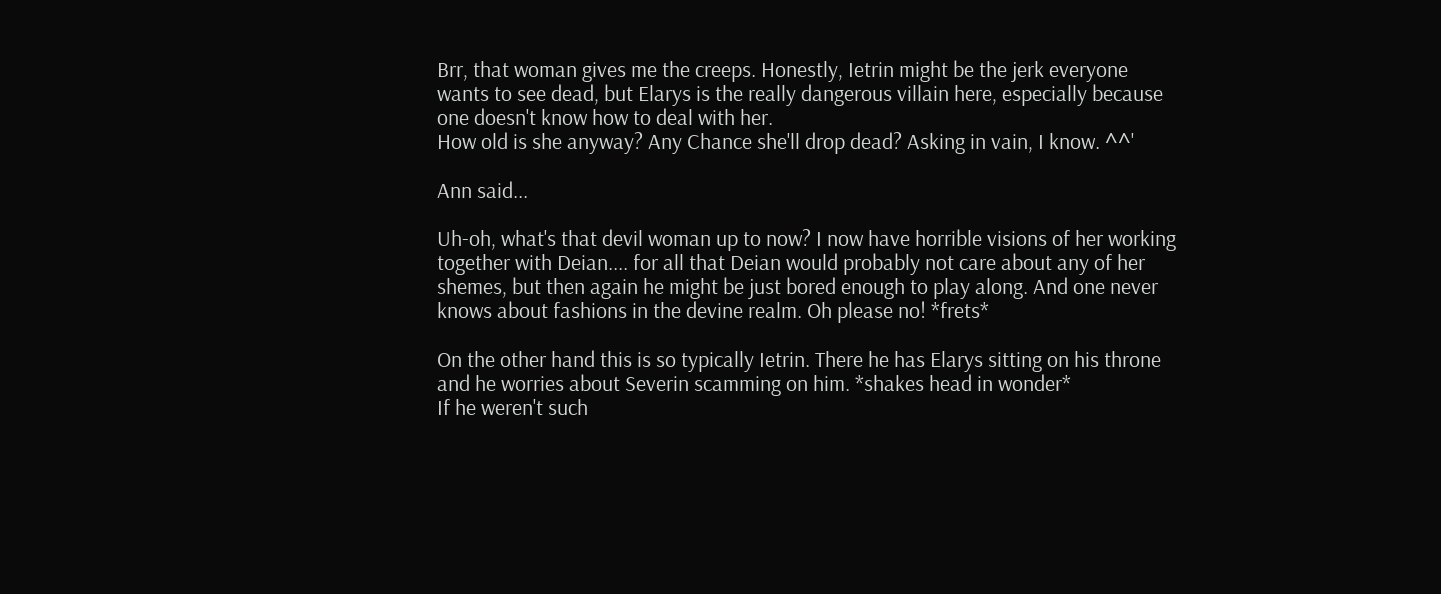Brr, that woman gives me the creeps. Honestly, Ietrin might be the jerk everyone wants to see dead, but Elarys is the really dangerous villain here, especially because one doesn't know how to deal with her.
How old is she anyway? Any Chance she'll drop dead? Asking in vain, I know. ^^'

Ann said...

Uh-oh, what's that devil woman up to now? I now have horrible visions of her working together with Deian.... for all that Deian would probably not care about any of her shemes, but then again he might be just bored enough to play along. And one never knows about fashions in the devine realm. Oh please no! *frets*

On the other hand this is so typically Ietrin. There he has Elarys sitting on his throne and he worries about Severin scamming on him. *shakes head in wonder*
If he weren't such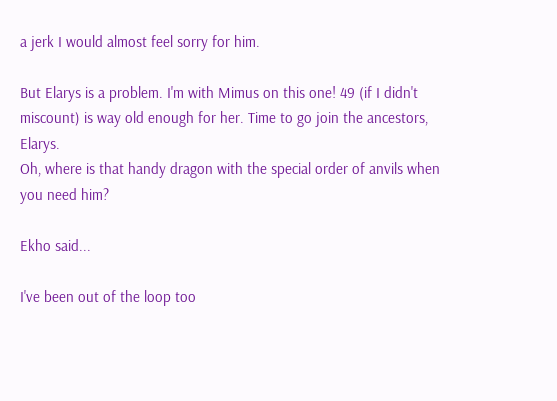a jerk I would almost feel sorry for him.

But Elarys is a problem. I'm with Mimus on this one! 49 (if I didn't miscount) is way old enough for her. Time to go join the ancestors, Elarys.
Oh, where is that handy dragon with the special order of anvils when you need him?

Ekho said...

I've been out of the loop too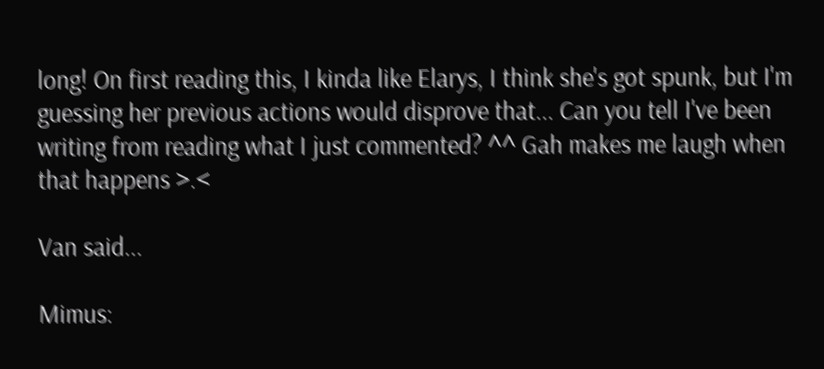long! On first reading this, I kinda like Elarys, I think she's got spunk, but I'm guessing her previous actions would disprove that... Can you tell I've been writing from reading what I just commented? ^^ Gah makes me laugh when that happens >.<

Van said...

Mimus: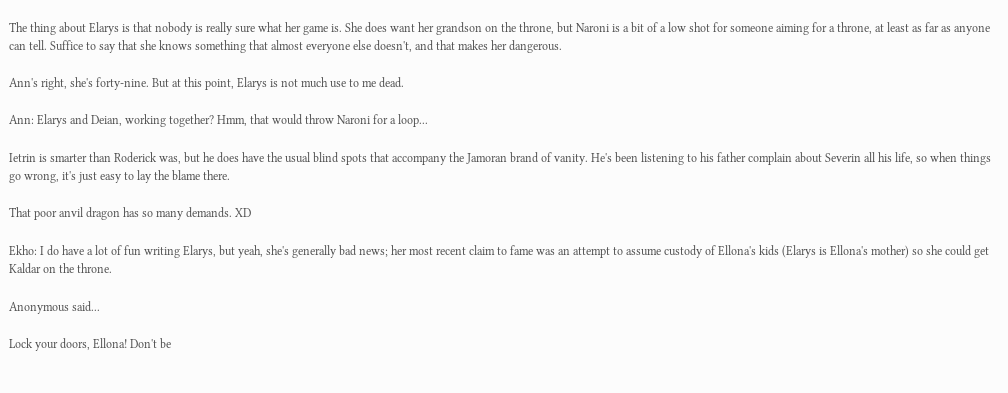The thing about Elarys is that nobody is really sure what her game is. She does want her grandson on the throne, but Naroni is a bit of a low shot for someone aiming for a throne, at least as far as anyone can tell. Suffice to say that she knows something that almost everyone else doesn't, and that makes her dangerous.

Ann's right, she's forty-nine. But at this point, Elarys is not much use to me dead.

Ann: Elarys and Deian, working together? Hmm, that would throw Naroni for a loop...

Ietrin is smarter than Roderick was, but he does have the usual blind spots that accompany the Jamoran brand of vanity. He's been listening to his father complain about Severin all his life, so when things go wrong, it's just easy to lay the blame there.

That poor anvil dragon has so many demands. XD

Ekho: I do have a lot of fun writing Elarys, but yeah, she's generally bad news; her most recent claim to fame was an attempt to assume custody of Ellona's kids (Elarys is Ellona's mother) so she could get Kaldar on the throne.

Anonymous said...

Lock your doors, Ellona! Don't be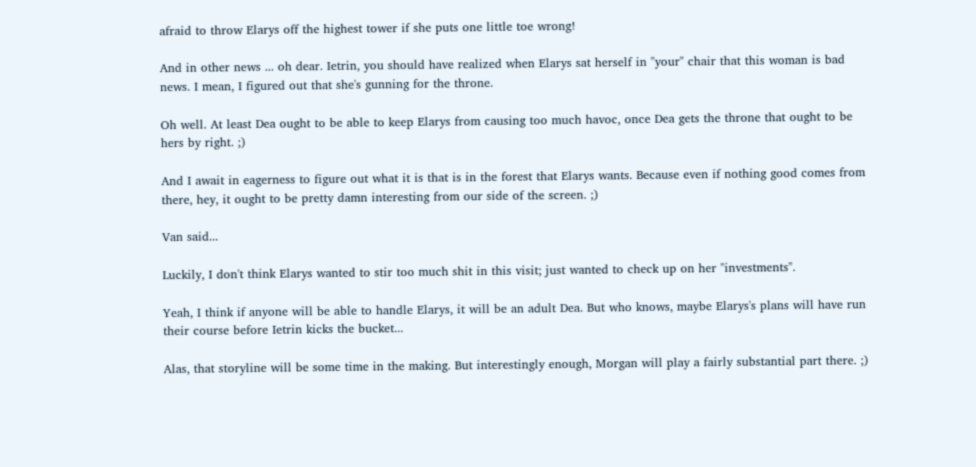afraid to throw Elarys off the highest tower if she puts one little toe wrong!

And in other news ... oh dear. Ietrin, you should have realized when Elarys sat herself in "your" chair that this woman is bad news. I mean, I figured out that she's gunning for the throne.

Oh well. At least Dea ought to be able to keep Elarys from causing too much havoc, once Dea gets the throne that ought to be hers by right. ;)

And I await in eagerness to figure out what it is that is in the forest that Elarys wants. Because even if nothing good comes from there, hey, it ought to be pretty damn interesting from our side of the screen. ;)

Van said...

Luckily, I don't think Elarys wanted to stir too much shit in this visit; just wanted to check up on her "investments".

Yeah, I think if anyone will be able to handle Elarys, it will be an adult Dea. But who knows, maybe Elarys's plans will have run their course before Ietrin kicks the bucket...

Alas, that storyline will be some time in the making. But interestingly enough, Morgan will play a fairly substantial part there. ;)